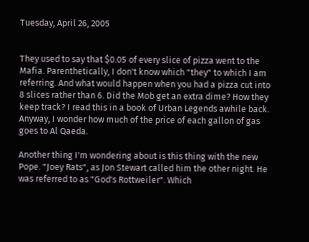Tuesday, April 26, 2005


They used to say that $0.05 of every slice of pizza went to the Mafia. Parenthetically, I don't know which "they" to which I am referring. And what would happen when you had a pizza cut into 8 slices rather than 6. Did the Mob get an extra dime? How they keep track? I read this in a book of Urban Legends awhile back. Anyway, I wonder how much of the price of each gallon of gas goes to Al Qaeda.

Another thing I'm wondering about is this thing with the new Pope. "Joey Rats", as Jon Stewart called him the other night. He was referred to as "God's Rottweiler". Which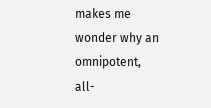makes me wonder why an omnipotent, all-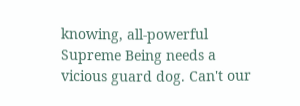knowing, all-powerful Supreme Being needs a vicious guard dog. Can't our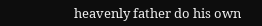heavenly father do his own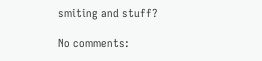smiting and stuff?

No comments: